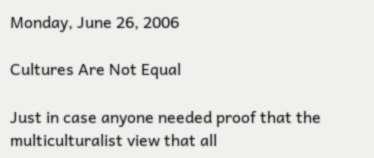Monday, June 26, 2006

Cultures Are Not Equal

Just in case anyone needed proof that the multiculturalist view that all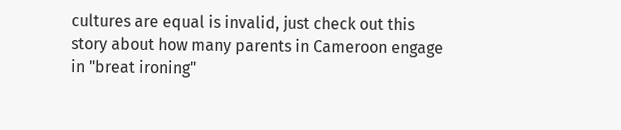cultures are equal is invalid, just check out this story about how many parents in Cameroon engage in "breat ironing"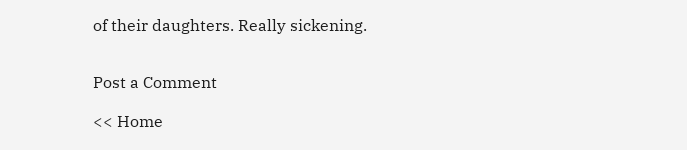of their daughters. Really sickening.


Post a Comment

<< Home